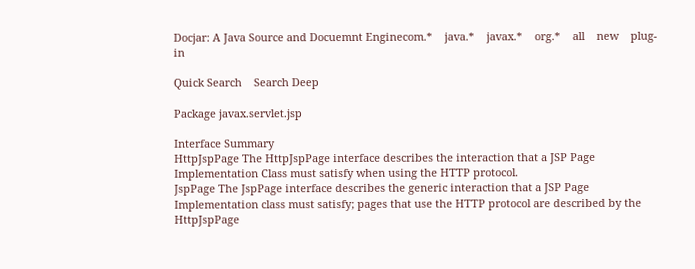Docjar: A Java Source and Docuemnt Enginecom.*    java.*    javax.*    org.*    all    new    plug-in

Quick Search    Search Deep

Package javax.servlet.jsp

Interface Summary
HttpJspPage The HttpJspPage interface describes the interaction that a JSP Page Implementation Class must satisfy when using the HTTP protocol.
JspPage The JspPage interface describes the generic interaction that a JSP Page Implementation class must satisfy; pages that use the HTTP protocol are described by the HttpJspPage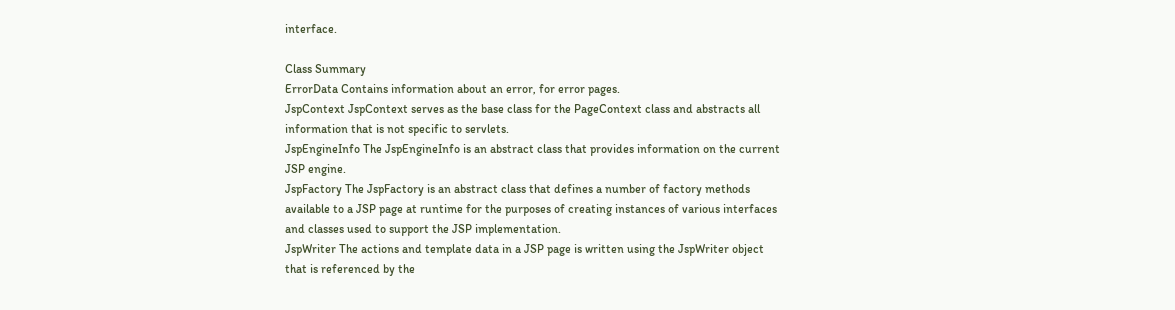interface.

Class Summary
ErrorData Contains information about an error, for error pages.
JspContext JspContext serves as the base class for the PageContext class and abstracts all information that is not specific to servlets.
JspEngineInfo The JspEngineInfo is an abstract class that provides information on the current JSP engine.
JspFactory The JspFactory is an abstract class that defines a number of factory methods available to a JSP page at runtime for the purposes of creating instances of various interfaces and classes used to support the JSP implementation.
JspWriter The actions and template data in a JSP page is written using the JspWriter object that is referenced by the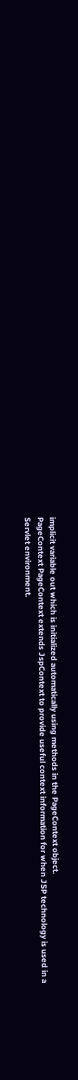implicit variable out which is initialized automatically using methods in the PageContext object.
PageContext PageContext extends JspContext to provide useful context information for when JSP technology is used in a Servlet environment.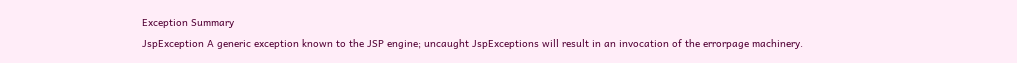Exception Summary
JspException A generic exception known to the JSP engine; uncaught JspExceptions will result in an invocation of the errorpage machinery.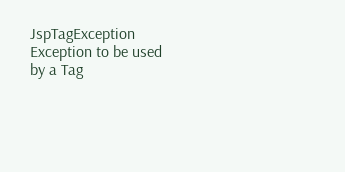JspTagException Exception to be used by a Tag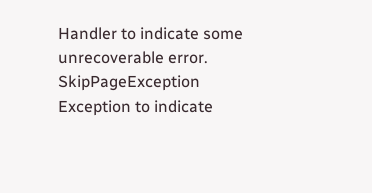Handler to indicate some unrecoverable error.
SkipPageException Exception to indicate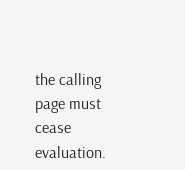the calling page must cease evaluation.